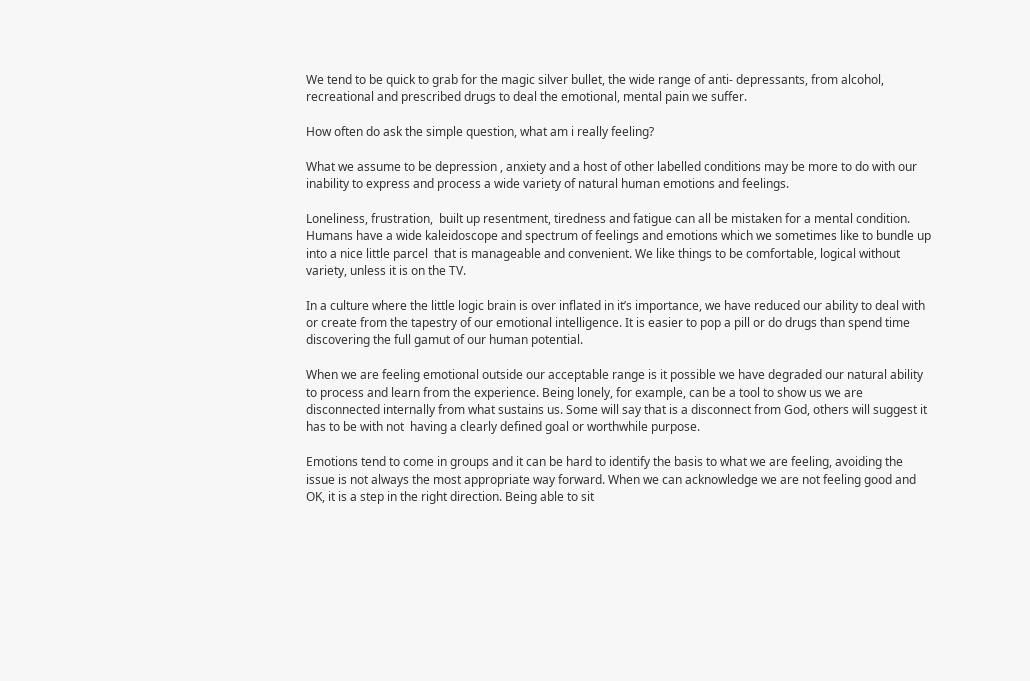We tend to be quick to grab for the magic silver bullet, the wide range of anti- depressants, from alcohol, recreational and prescribed drugs to deal the emotional, mental pain we suffer.

How often do ask the simple question, what am i really feeling?

What we assume to be depression , anxiety and a host of other labelled conditions may be more to do with our inability to express and process a wide variety of natural human emotions and feelings.

Loneliness, frustration,  built up resentment, tiredness and fatigue can all be mistaken for a mental condition. Humans have a wide kaleidoscope and spectrum of feelings and emotions which we sometimes like to bundle up into a nice little parcel  that is manageable and convenient. We like things to be comfortable, logical without variety, unless it is on the TV.

In a culture where the little logic brain is over inflated in it’s importance, we have reduced our ability to deal with or create from the tapestry of our emotional intelligence. It is easier to pop a pill or do drugs than spend time discovering the full gamut of our human potential.

When we are feeling emotional outside our acceptable range is it possible we have degraded our natural ability to process and learn from the experience. Being lonely, for example, can be a tool to show us we are disconnected internally from what sustains us. Some will say that is a disconnect from God, others will suggest it has to be with not  having a clearly defined goal or worthwhile purpose.

Emotions tend to come in groups and it can be hard to identify the basis to what we are feeling, avoiding the issue is not always the most appropriate way forward. When we can acknowledge we are not feeling good and OK, it is a step in the right direction. Being able to sit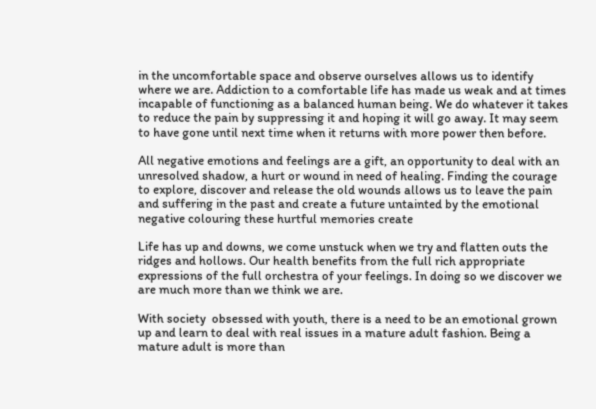in the uncomfortable space and observe ourselves allows us to identify where we are. Addiction to a comfortable life has made us weak and at times incapable of functioning as a balanced human being. We do whatever it takes to reduce the pain by suppressing it and hoping it will go away. It may seem to have gone until next time when it returns with more power then before.

All negative emotions and feelings are a gift, an opportunity to deal with an unresolved shadow, a hurt or wound in need of healing. Finding the courage  to explore, discover and release the old wounds allows us to leave the pain and suffering in the past and create a future untainted by the emotional negative colouring these hurtful memories create

Life has up and downs, we come unstuck when we try and flatten outs the ridges and hollows. Our health benefits from the full rich appropriate expressions of the full orchestra of your feelings. In doing so we discover we are much more than we think we are.

With society  obsessed with youth, there is a need to be an emotional grown up and learn to deal with real issues in a mature adult fashion. Being a mature adult is more than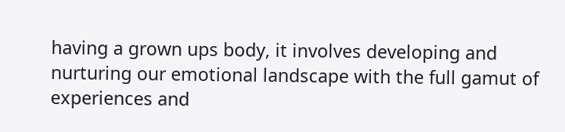having a grown ups body, it involves developing and nurturing our emotional landscape with the full gamut of experiences and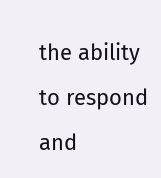the ability to respond and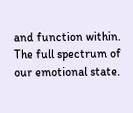and function within. The full spectrum of our emotional state.